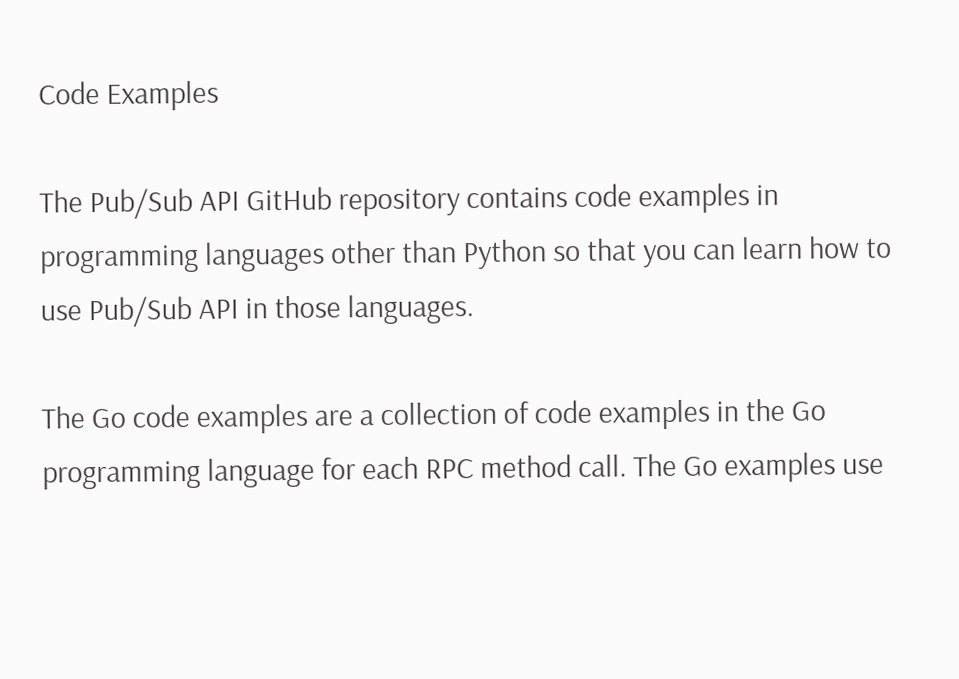Code Examples

The Pub/Sub API GitHub repository contains code examples in programming languages other than Python so that you can learn how to use Pub/Sub API in those languages.

The Go code examples are a collection of code examples in the Go programming language for each RPC method call. The Go examples use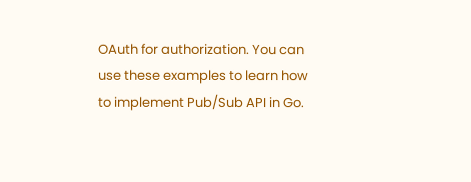OAuth for authorization. You can use these examples to learn how to implement Pub/Sub API in Go.